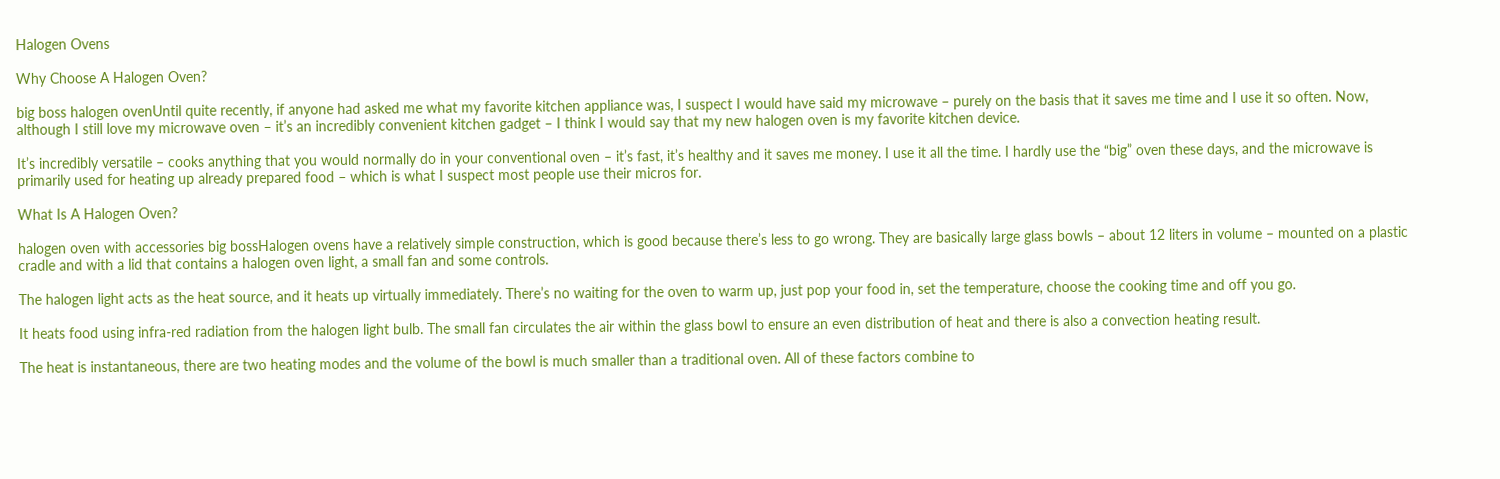Halogen Ovens

Why Choose A Halogen Oven?

big boss halogen ovenUntil quite recently, if anyone had asked me what my favorite kitchen appliance was, I suspect I would have said my microwave – purely on the basis that it saves me time and I use it so often. Now, although I still love my microwave oven – it’s an incredibly convenient kitchen gadget – I think I would say that my new halogen oven is my favorite kitchen device.

It’s incredibly versatile – cooks anything that you would normally do in your conventional oven – it’s fast, it’s healthy and it saves me money. I use it all the time. I hardly use the “big” oven these days, and the microwave is primarily used for heating up already prepared food – which is what I suspect most people use their micros for.

What Is A Halogen Oven?

halogen oven with accessories big bossHalogen ovens have a relatively simple construction, which is good because there’s less to go wrong. They are basically large glass bowls – about 12 liters in volume – mounted on a plastic cradle and with a lid that contains a halogen oven light, a small fan and some controls.

The halogen light acts as the heat source, and it heats up virtually immediately. There’s no waiting for the oven to warm up, just pop your food in, set the temperature, choose the cooking time and off you go.

It heats food using infra-red radiation from the halogen light bulb. The small fan circulates the air within the glass bowl to ensure an even distribution of heat and there is also a convection heating result.

The heat is instantaneous, there are two heating modes and the volume of the bowl is much smaller than a traditional oven. All of these factors combine to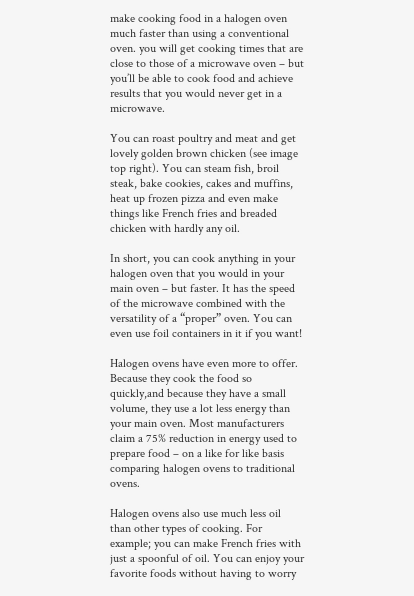make cooking food in a halogen oven much faster than using a conventional oven. you will get cooking times that are close to those of a microwave oven – but you’ll be able to cook food and achieve results that you would never get in a microwave.

You can roast poultry and meat and get lovely golden brown chicken (see image top right). You can steam fish, broil steak, bake cookies, cakes and muffins, heat up frozen pizza and even make things like French fries and breaded chicken with hardly any oil.

In short, you can cook anything in your halogen oven that you would in your main oven – but faster. It has the speed of the microwave combined with the versatility of a “proper” oven. You can even use foil containers in it if you want!

Halogen ovens have even more to offer. Because they cook the food so quickly,and because they have a small volume, they use a lot less energy than your main oven. Most manufacturers claim a 75% reduction in energy used to prepare food – on a like for like basis comparing halogen ovens to traditional ovens.

Halogen ovens also use much less oil than other types of cooking. For example; you can make French fries with just a spoonful of oil. You can enjoy your favorite foods without having to worry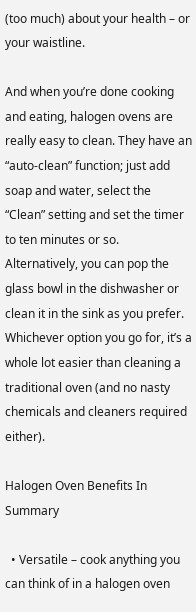(too much) about your health – or your waistline.

And when you’re done cooking and eating, halogen ovens are really easy to clean. They have an “auto-clean” function; just add soap and water, select the “Clean” setting and set the timer to ten minutes or so. Alternatively, you can pop the glass bowl in the dishwasher or clean it in the sink as you prefer. Whichever option you go for, it’s a whole lot easier than cleaning a traditional oven (and no nasty chemicals and cleaners required either).

Halogen Oven Benefits In Summary

  • Versatile – cook anything you can think of in a halogen oven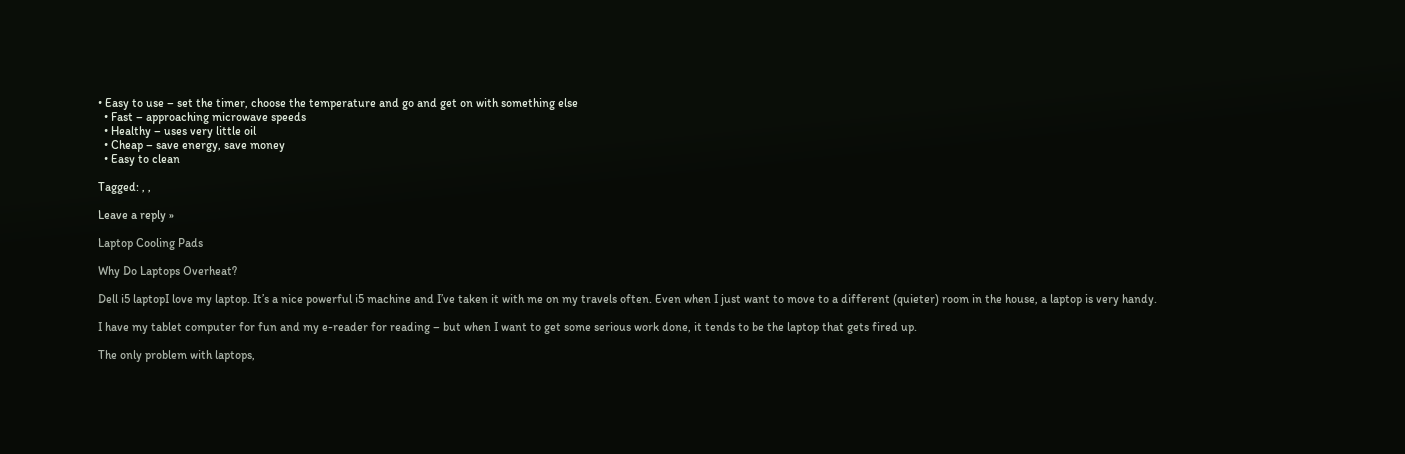• Easy to use – set the timer, choose the temperature and go and get on with something else
  • Fast – approaching microwave speeds
  • Healthy – uses very little oil
  • Cheap – save energy, save money
  • Easy to clean

Tagged: , ,

Leave a reply »

Laptop Cooling Pads

Why Do Laptops Overheat?

Dell i5 laptopI love my laptop. It’s a nice powerful i5 machine and I’ve taken it with me on my travels often. Even when I just want to move to a different (quieter) room in the house, a laptop is very handy.

I have my tablet computer for fun and my e-reader for reading – but when I want to get some serious work done, it tends to be the laptop that gets fired up.

The only problem with laptops,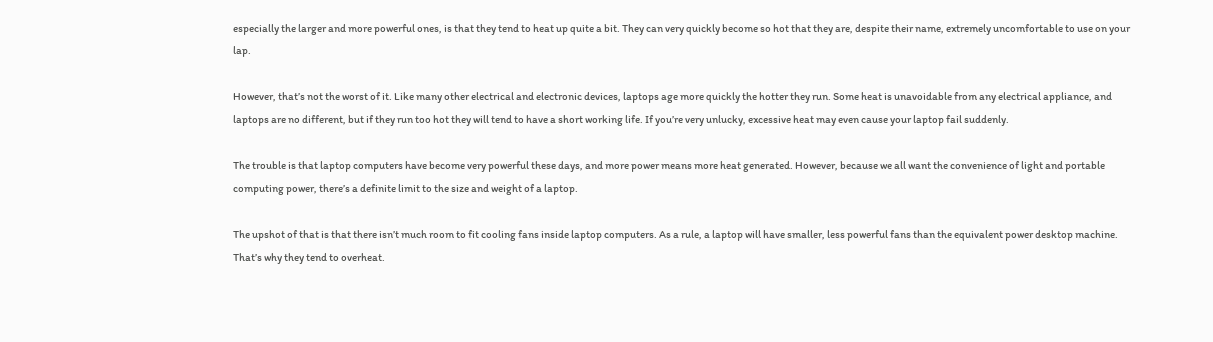especially the larger and more powerful ones, is that they tend to heat up quite a bit. They can very quickly become so hot that they are, despite their name, extremely uncomfortable to use on your lap.

However, that’s not the worst of it. Like many other electrical and electronic devices, laptops age more quickly the hotter they run. Some heat is unavoidable from any electrical appliance, and laptops are no different, but if they run too hot they will tend to have a short working life. If you’re very unlucky, excessive heat may even cause your laptop fail suddenly.

The trouble is that laptop computers have become very powerful these days, and more power means more heat generated. However, because we all want the convenience of light and portable computing power, there’s a definite limit to the size and weight of a laptop.

The upshot of that is that there isn’t much room to fit cooling fans inside laptop computers. As a rule, a laptop will have smaller, less powerful fans than the equivalent power desktop machine. That’s why they tend to overheat.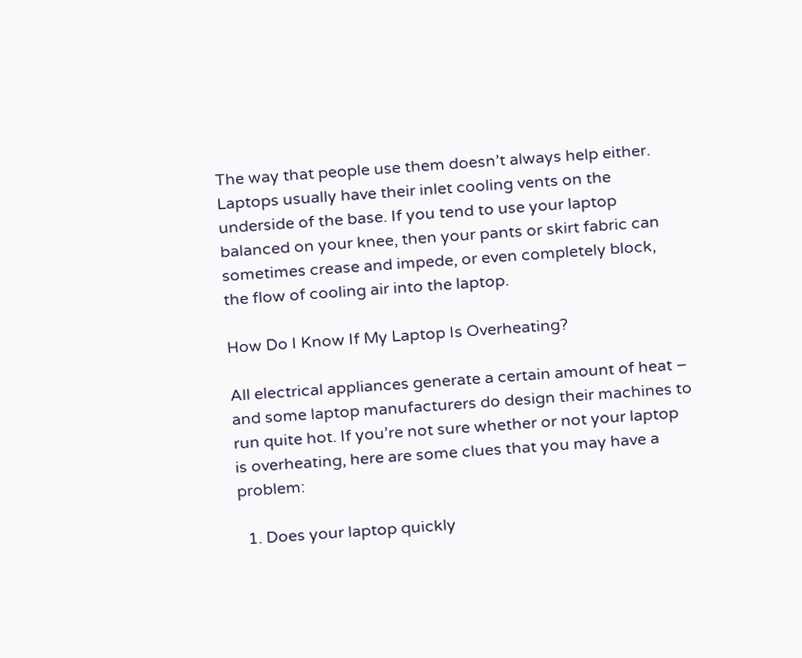The way that people use them doesn’t always help either. Laptops usually have their inlet cooling vents on the underside of the base. If you tend to use your laptop balanced on your knee, then your pants or skirt fabric can sometimes crease and impede, or even completely block, the flow of cooling air into the laptop.

How Do I Know If My Laptop Is Overheating?

All electrical appliances generate a certain amount of heat – and some laptop manufacturers do design their machines to run quite hot. If you’re not sure whether or not your laptop is overheating, here are some clues that you may have a problem:

  1. Does your laptop quickly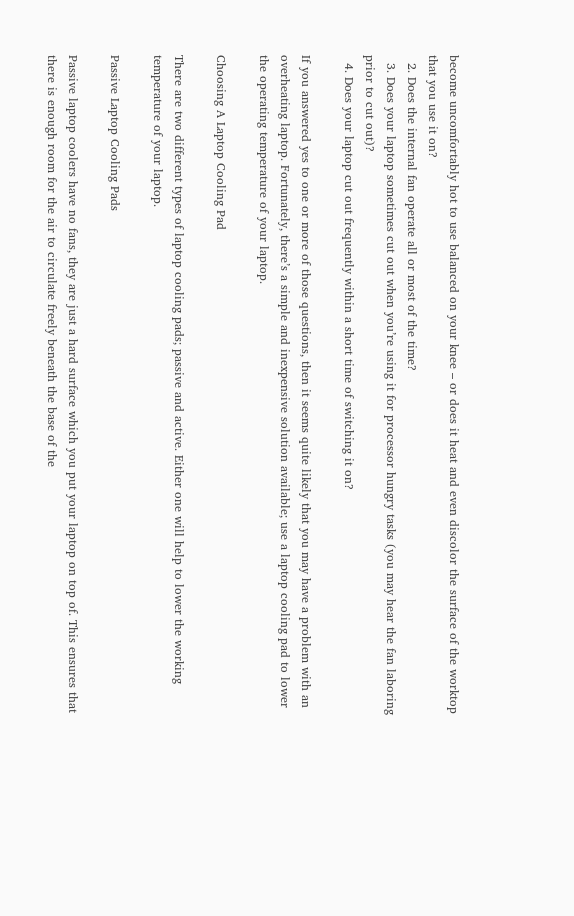become uncomfortably hot to use balanced on your knee – or does it heat and even discolor the surface of the worktop that you use it on?
  2. Does the internal fan operate all or most of the time?
  3. Does your laptop sometimes cut out when you’re using it for processor hungry tasks (you may hear the fan laboring prior to cut out)?
  4. Does your laptop cut out frequently within a short time of switching it on?

If you answered yes to one or more of those questions, then it seems quite likely that you may have a problem with an overheating laptop. Fortunately, there’s a simple and inexpensive solution available; use a laptop cooling pad to lower the operating temperature of your laptop.

Choosing A Laptop Cooling Pad

There are two different types of laptop cooling pads; passive and active. Either one will help to lower the working temperature of your laptop.

Passive Laptop Cooling Pads

Passive laptop coolers have no fans, they are just a hard surface which you put your laptop on top of. This ensures that there is enough room for the air to circulate freely beneath the base of the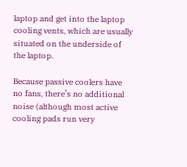laptop and get into the laptop cooling vents, which are usually situated on the underside of the laptop.

Because passive coolers have no fans, there’s no additional noise (although most active cooling pads run very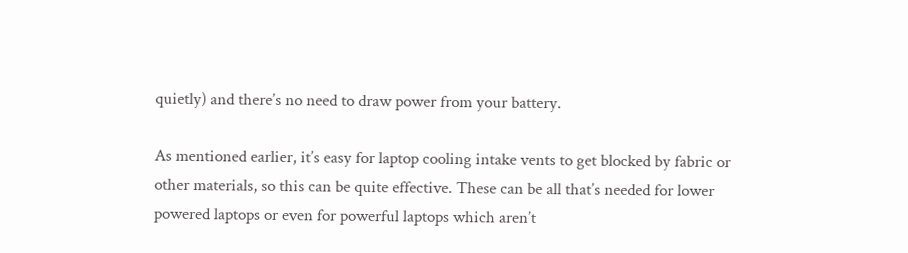quietly) and there’s no need to draw power from your battery.

As mentioned earlier, it’s easy for laptop cooling intake vents to get blocked by fabric or other materials, so this can be quite effective. These can be all that’s needed for lower powered laptops or even for powerful laptops which aren’t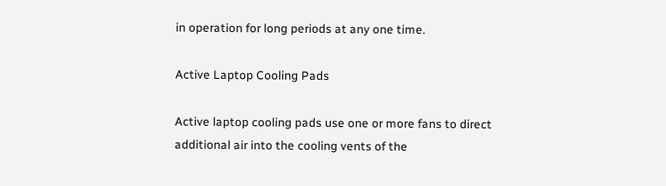in operation for long periods at any one time.

Active Laptop Cooling Pads

Active laptop cooling pads use one or more fans to direct additional air into the cooling vents of the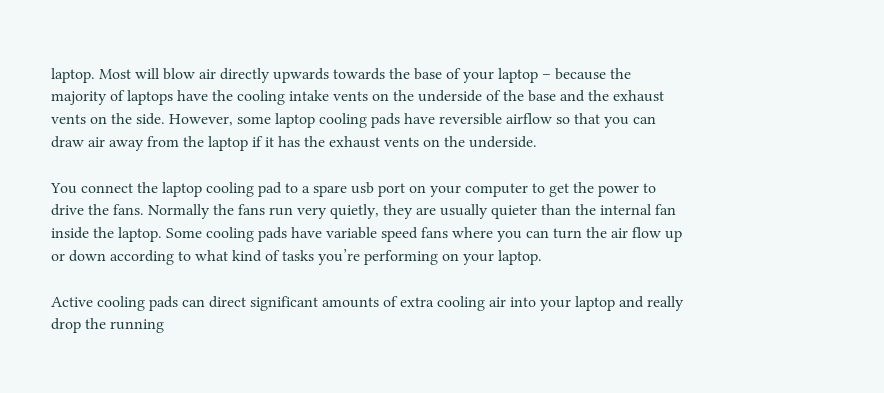laptop. Most will blow air directly upwards towards the base of your laptop – because the majority of laptops have the cooling intake vents on the underside of the base and the exhaust vents on the side. However, some laptop cooling pads have reversible airflow so that you can draw air away from the laptop if it has the exhaust vents on the underside.

You connect the laptop cooling pad to a spare usb port on your computer to get the power to drive the fans. Normally the fans run very quietly, they are usually quieter than the internal fan inside the laptop. Some cooling pads have variable speed fans where you can turn the air flow up or down according to what kind of tasks you’re performing on your laptop.

Active cooling pads can direct significant amounts of extra cooling air into your laptop and really drop the running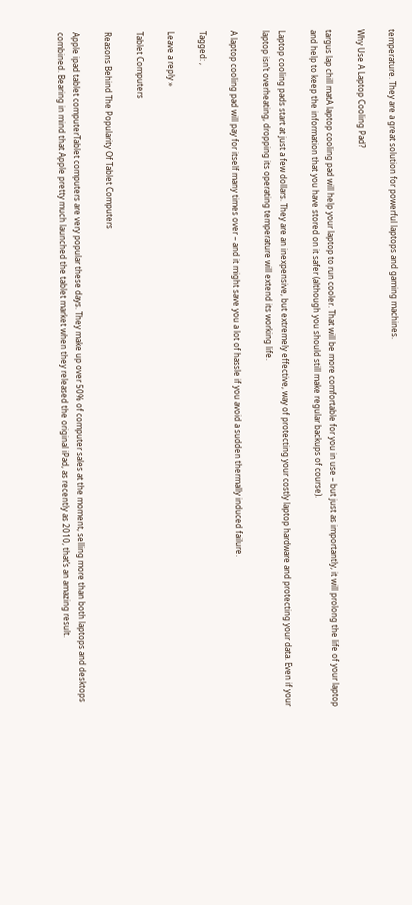temperature. They are a great solution for powerful laptops and gaming machines.

Why Use A Laptop Cooling Pad?

targus lap chill matA laptop cooling pad will help your laptop to run cooler. That will be more comfortable for you in use – but just as importantly, it will prolong the life of your laptop and help to keep the information that you have stored on it safer (although you should still make regular backups of course).

Laptop cooling pads start at just a few dollars. They are an inexpensive, but extremely effective, way of protecting your costly laptop hardware and protecting your data. Even if your laptop isn’t overheating, dropping its operating temperature will extend its working life.

A laptop cooling pad will pay for itself many times over – and it might save you a lot of hassle if you avoid a sudden thermally induced failure.

Tagged: ,

Leave a reply »

Tablet Computers

Reasons Behind The Popularity Of Tablet Computers

Apple ipad tablet computerTablet computers are very popular these days. They make up over 50% of computer sales at the moment, selling more than both laptops and desktops combined. Bearing in mind that Apple pretty much launched the tablet market when they released the original iPad, as recently as 2010, that’s an amazing result.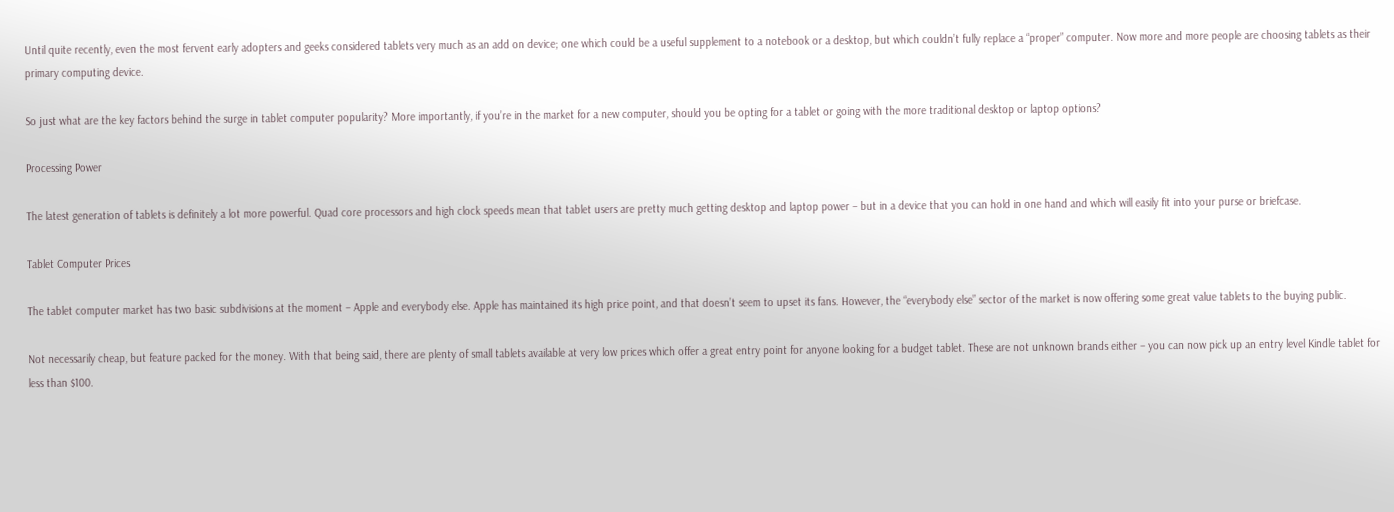Until quite recently, even the most fervent early adopters and geeks considered tablets very much as an add on device; one which could be a useful supplement to a notebook or a desktop, but which couldn’t fully replace a “proper” computer. Now more and more people are choosing tablets as their primary computing device.

So just what are the key factors behind the surge in tablet computer popularity? More importantly, if you’re in the market for a new computer, should you be opting for a tablet or going with the more traditional desktop or laptop options?

Processing Power

The latest generation of tablets is definitely a lot more powerful. Quad core processors and high clock speeds mean that tablet users are pretty much getting desktop and laptop power – but in a device that you can hold in one hand and which will easily fit into your purse or briefcase.

Tablet Computer Prices

The tablet computer market has two basic subdivisions at the moment – Apple and everybody else. Apple has maintained its high price point, and that doesn’t seem to upset its fans. However, the “everybody else” sector of the market is now offering some great value tablets to the buying public.

Not necessarily cheap, but feature packed for the money. With that being said, there are plenty of small tablets available at very low prices which offer a great entry point for anyone looking for a budget tablet. These are not unknown brands either – you can now pick up an entry level Kindle tablet for less than $100.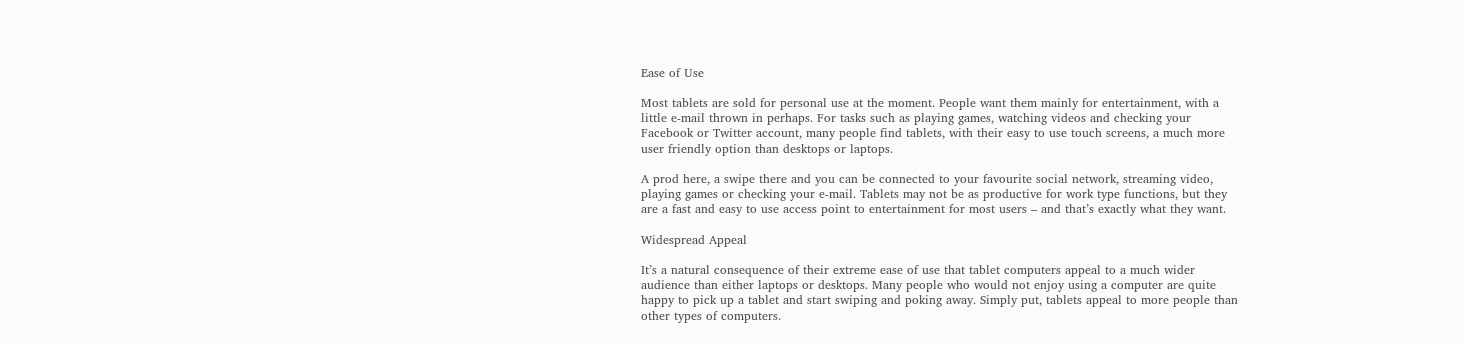Ease of Use

Most tablets are sold for personal use at the moment. People want them mainly for entertainment, with a little e-mail thrown in perhaps. For tasks such as playing games, watching videos and checking your Facebook or Twitter account, many people find tablets, with their easy to use touch screens, a much more user friendly option than desktops or laptops.

A prod here, a swipe there and you can be connected to your favourite social network, streaming video, playing games or checking your e-mail. Tablets may not be as productive for work type functions, but they are a fast and easy to use access point to entertainment for most users – and that’s exactly what they want.

Widespread Appeal

It’s a natural consequence of their extreme ease of use that tablet computers appeal to a much wider audience than either laptops or desktops. Many people who would not enjoy using a computer are quite happy to pick up a tablet and start swiping and poking away. Simply put, tablets appeal to more people than other types of computers.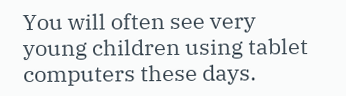You will often see very young children using tablet computers these days.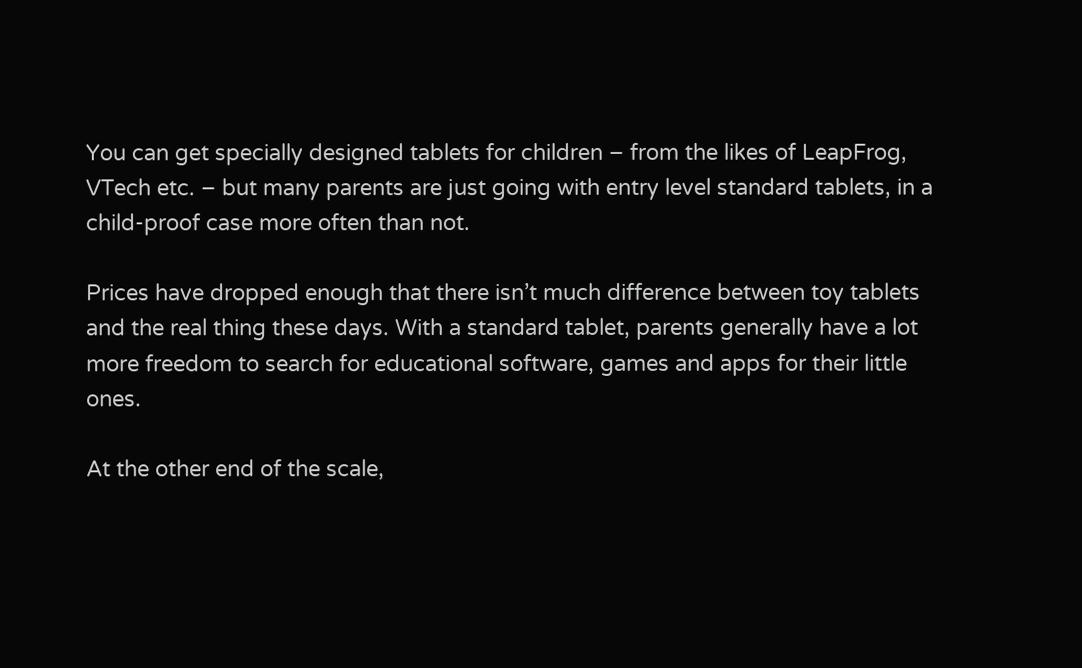You can get specially designed tablets for children – from the likes of LeapFrog, VTech etc. – but many parents are just going with entry level standard tablets, in a child-proof case more often than not.

Prices have dropped enough that there isn’t much difference between toy tablets and the real thing these days. With a standard tablet, parents generally have a lot more freedom to search for educational software, games and apps for their little ones.

At the other end of the scale,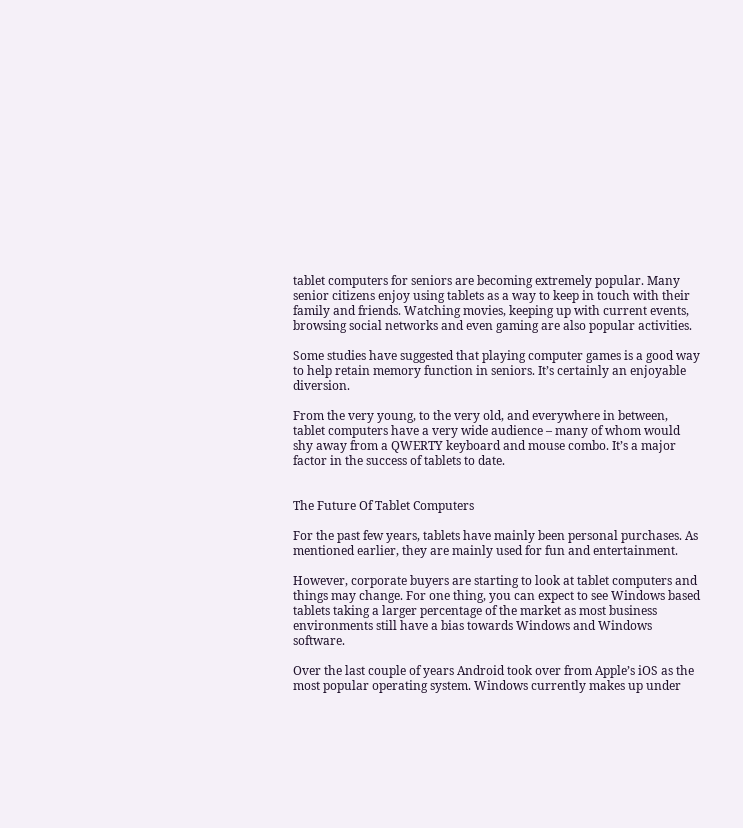tablet computers for seniors are becoming extremely popular. Many senior citizens enjoy using tablets as a way to keep in touch with their family and friends. Watching movies, keeping up with current events, browsing social networks and even gaming are also popular activities.

Some studies have suggested that playing computer games is a good way to help retain memory function in seniors. It’s certainly an enjoyable diversion.

From the very young, to the very old, and everywhere in between, tablet computers have a very wide audience – many of whom would shy away from a QWERTY keyboard and mouse combo. It’s a major factor in the success of tablets to date.


The Future Of Tablet Computers

For the past few years, tablets have mainly been personal purchases. As mentioned earlier, they are mainly used for fun and entertainment.

However, corporate buyers are starting to look at tablet computers and things may change. For one thing, you can expect to see Windows based tablets taking a larger percentage of the market as most business environments still have a bias towards Windows and Windows software.

Over the last couple of years Android took over from Apple’s iOS as the most popular operating system. Windows currently makes up under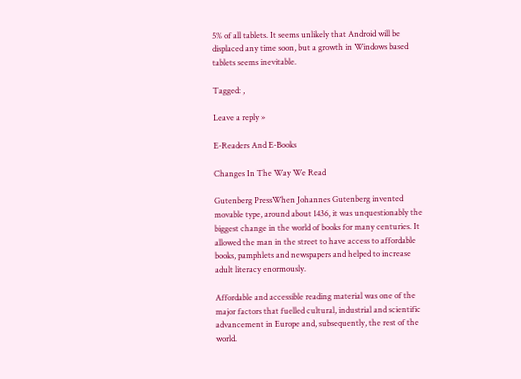5% of all tablets. It seems unlikely that Android will be displaced any time soon, but a growth in Windows based tablets seems inevitable.

Tagged: ,

Leave a reply »

E-Readers And E-Books

Changes In The Way We Read

Gutenberg PressWhen Johannes Gutenberg invented movable type, around about 1436, it was unquestionably the biggest change in the world of books for many centuries. It allowed the man in the street to have access to affordable books, pamphlets and newspapers and helped to increase adult literacy enormously.

Affordable and accessible reading material was one of the major factors that fuelled cultural, industrial and scientific advancement in Europe and, subsequently, the rest of the world.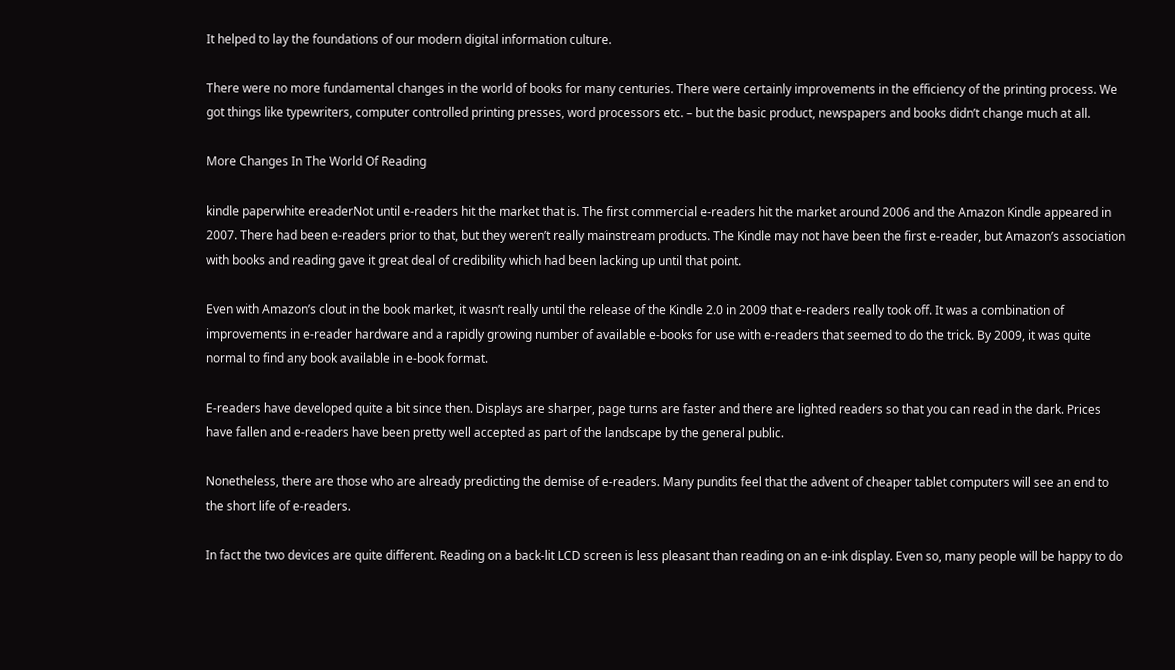It helped to lay the foundations of our modern digital information culture.

There were no more fundamental changes in the world of books for many centuries. There were certainly improvements in the efficiency of the printing process. We got things like typewriters, computer controlled printing presses, word processors etc. – but the basic product, newspapers and books didn’t change much at all.

More Changes In The World Of Reading

kindle paperwhite ereaderNot until e-readers hit the market that is. The first commercial e-readers hit the market around 2006 and the Amazon Kindle appeared in 2007. There had been e-readers prior to that, but they weren’t really mainstream products. The Kindle may not have been the first e-reader, but Amazon’s association with books and reading gave it great deal of credibility which had been lacking up until that point.

Even with Amazon’s clout in the book market, it wasn’t really until the release of the Kindle 2.0 in 2009 that e-readers really took off. It was a combination of improvements in e-reader hardware and a rapidly growing number of available e-books for use with e-readers that seemed to do the trick. By 2009, it was quite normal to find any book available in e-book format.

E-readers have developed quite a bit since then. Displays are sharper, page turns are faster and there are lighted readers so that you can read in the dark. Prices have fallen and e-readers have been pretty well accepted as part of the landscape by the general public.

Nonetheless, there are those who are already predicting the demise of e-readers. Many pundits feel that the advent of cheaper tablet computers will see an end to the short life of e-readers.

In fact the two devices are quite different. Reading on a back-lit LCD screen is less pleasant than reading on an e-ink display. Even so, many people will be happy to do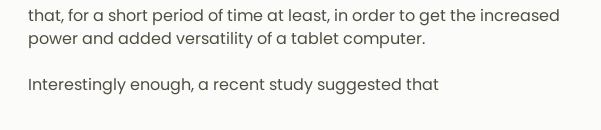that, for a short period of time at least, in order to get the increased power and added versatility of a tablet computer.

Interestingly enough, a recent study suggested that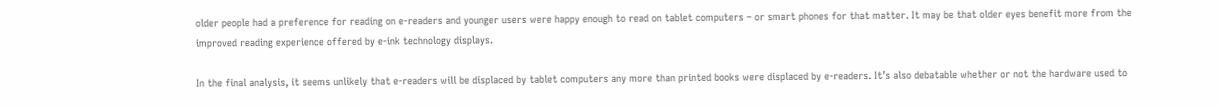older people had a preference for reading on e-readers and younger users were happy enough to read on tablet computers – or smart phones for that matter. It may be that older eyes benefit more from the improved reading experience offered by e-ink technology displays.

In the final analysis, it seems unlikely that e-readers will be displaced by tablet computers any more than printed books were displaced by e-readers. It’s also debatable whether or not the hardware used to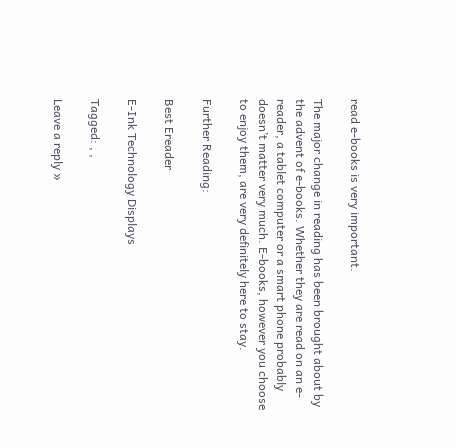read e-books is very important.

The major change in reading has been brought about by the advent of e-books. Whether they are read on an e-reader, a tablet computer or a smart phone probably doesn’t matter very much. E-books, however you choose to enjoy them, are very definitely here to stay.

Further Reading:

Best Ereader

E-Ink Technology Displays

Tagged: , ,

Leave a reply »